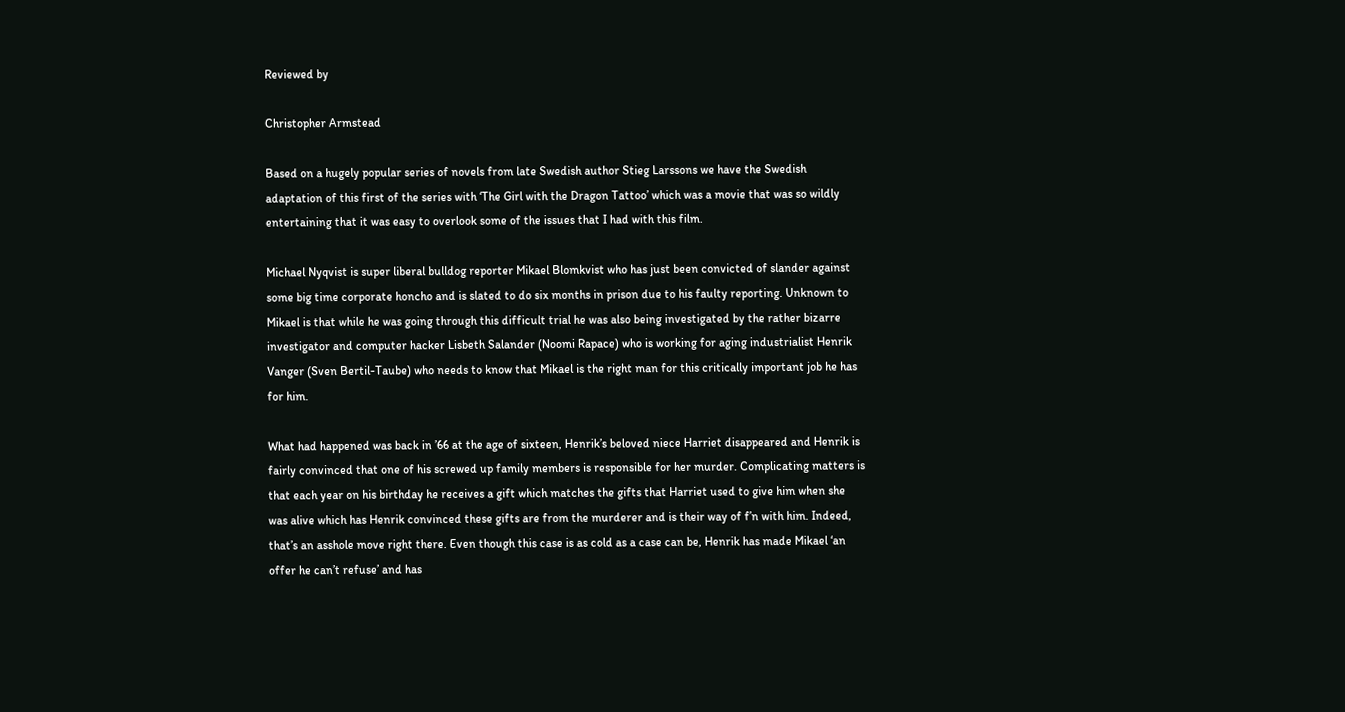Reviewed by

Christopher Armstead

Based on a hugely popular series of novels from late Swedish author Stieg Larssons we have the Swedish adaptation of this first of the series with ‘The Girl with the Dragon Tattoo’ which was a movie that was so wildly entertaining that it was easy to overlook some of the issues that I had with this film.

Michael Nyqvist is super liberal bulldog reporter Mikael Blomkvist who has just been convicted of slander against some big time corporate honcho and is slated to do six months in prison due to his faulty reporting. Unknown to Mikael is that while he was going through this difficult trial he was also being investigated by the rather bizarre investigator and computer hacker Lisbeth Salander (Noomi Rapace) who is working for aging industrialist Henrik Vanger (Sven Bertil-Taube) who needs to know that Mikael is the right man for this critically important job he has for him.

What had happened was back in ’66 at the age of sixteen, Henrik’s beloved niece Harriet disappeared and Henrik is fairly convinced that one of his screwed up family members is responsible for her murder. Complicating matters is that each year on his birthday he receives a gift which matches the gifts that Harriet used to give him when she was alive which has Henrik convinced these gifts are from the murderer and is their way of f’n with him. Indeed, that’s an asshole move right there. Even though this case is as cold as a case can be, Henrik has made Mikael ‘an offer he can’t refuse’ and has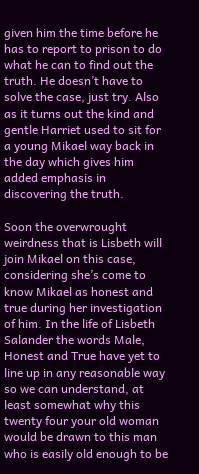given him the time before he has to report to prison to do what he can to find out the truth. He doesn’t have to solve the case, just try. Also as it turns out the kind and gentle Harriet used to sit for a young Mikael way back in the day which gives him added emphasis in discovering the truth.

Soon the overwrought weirdness that is Lisbeth will join Mikael on this case, considering she’s come to know Mikael as honest and true during her investigation of him. In the life of Lisbeth Salander the words Male, Honest and True have yet to line up in any reasonable way so we can understand, at least somewhat why this twenty four your old woman would be drawn to this man who is easily old enough to be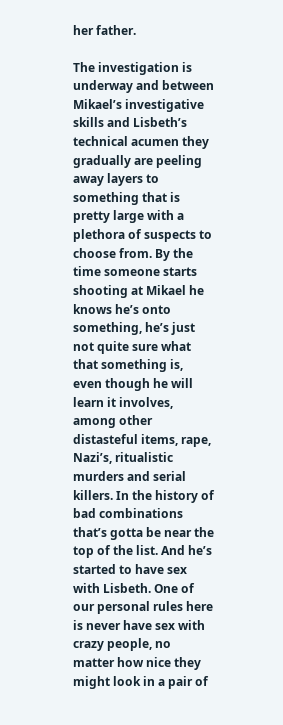her father.

The investigation is underway and between Mikael’s investigative skills and Lisbeth’s technical acumen they gradually are peeling away layers to something that is pretty large with a plethora of suspects to choose from. By the time someone starts shooting at Mikael he knows he’s onto something, he’s just not quite sure what that something is, even though he will learn it involves, among other distasteful items, rape, Nazi’s, ritualistic murders and serial killers. In the history of bad combinations that’s gotta be near the top of the list. And he’s started to have sex with Lisbeth. One of our personal rules here is never have sex with crazy people, no matter how nice they might look in a pair of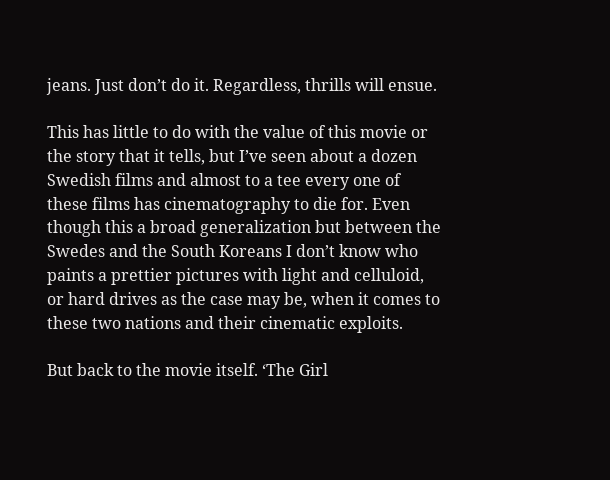jeans. Just don’t do it. Regardless, thrills will ensue.

This has little to do with the value of this movie or the story that it tells, but I’ve seen about a dozen Swedish films and almost to a tee every one of these films has cinematography to die for. Even though this a broad generalization but between the Swedes and the South Koreans I don’t know who paints a prettier pictures with light and celluloid, or hard drives as the case may be, when it comes to these two nations and their cinematic exploits.

But back to the movie itself. ‘The Girl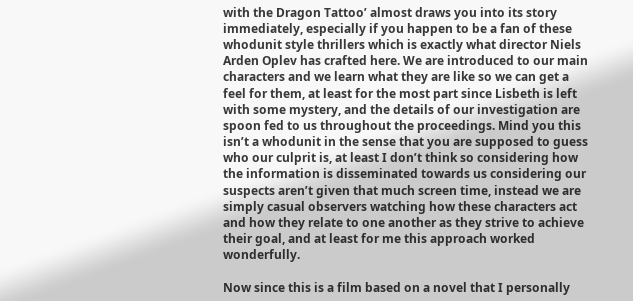with the Dragon Tattoo’ almost draws you into its story immediately, especially if you happen to be a fan of these whodunit style thrillers which is exactly what director Niels Arden Oplev has crafted here. We are introduced to our main characters and we learn what they are like so we can get a feel for them, at least for the most part since Lisbeth is left with some mystery, and the details of our investigation are spoon fed to us throughout the proceedings. Mind you this isn’t a whodunit in the sense that you are supposed to guess who our culprit is, at least I don’t think so considering how the information is disseminated towards us considering our suspects aren’t given that much screen time, instead we are simply casual observers watching how these characters act and how they relate to one another as they strive to achieve their goal, and at least for me this approach worked wonderfully.

Now since this is a film based on a novel that I personally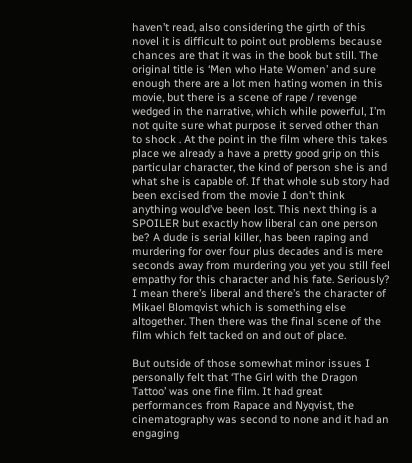haven’t read, also considering the girth of this novel it is difficult to point out problems because chances are that it was in the book but still. The original title is ‘Men who Hate Women’ and sure enough there are a lot men hating women in this movie, but there is a scene of rape / revenge wedged in the narrative, which while powerful, I’m not quite sure what purpose it served other than to shock . At the point in the film where this takes place we already a have a pretty good grip on this particular character, the kind of person she is and what she is capable of. If that whole sub story had been excised from the movie I don’t think anything would’ve been lost. This next thing is a SPOILER but exactly how liberal can one person be? A dude is serial killer, has been raping and murdering for over four plus decades and is mere seconds away from murdering you yet you still feel empathy for this character and his fate. Seriously? I mean there’s liberal and there’s the character of Mikael Blomqvist which is something else altogether. Then there was the final scene of the film which felt tacked on and out of place.

But outside of those somewhat minor issues I personally felt that ‘The Girl with the Dragon Tattoo’ was one fine film. It had great performances from Rapace and Nyqvist, the cinematography was second to none and it had an engaging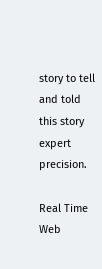story to tell and told this story expert precision.

Real Time Web